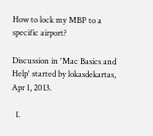How to lock my MBP to a specific airport?

Discussion in 'Mac Basics and Help' started by lokasdekartas, Apr 1, 2013.

  1.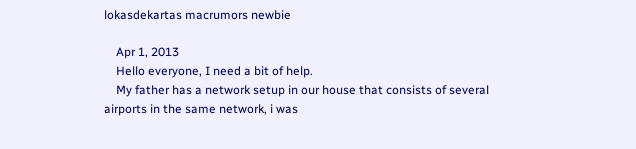lokasdekartas macrumors newbie

    Apr 1, 2013
    Hello everyone, I need a bit of help.
    My father has a network setup in our house that consists of several airports in the same network, i was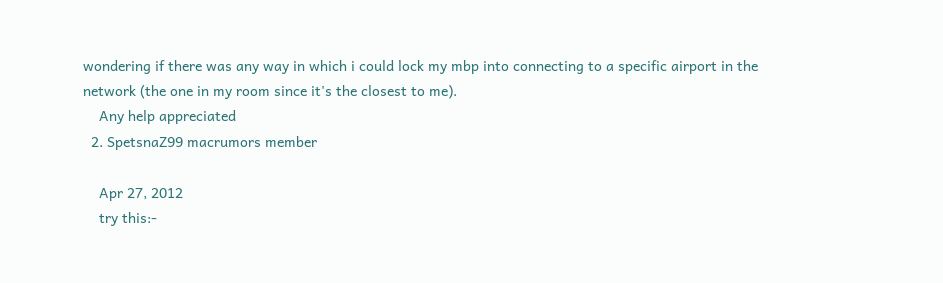wondering if there was any way in which i could lock my mbp into connecting to a specific airport in the network (the one in my room since it's the closest to me).
    Any help appreciated
  2. SpetsnaZ99 macrumors member

    Apr 27, 2012
    try this:-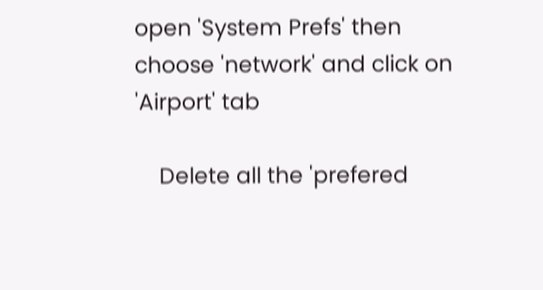open 'System Prefs' then choose 'network' and click on 'Airport' tab

    Delete all the 'prefered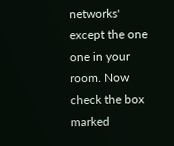networks' except the one one in your room. Now check the box marked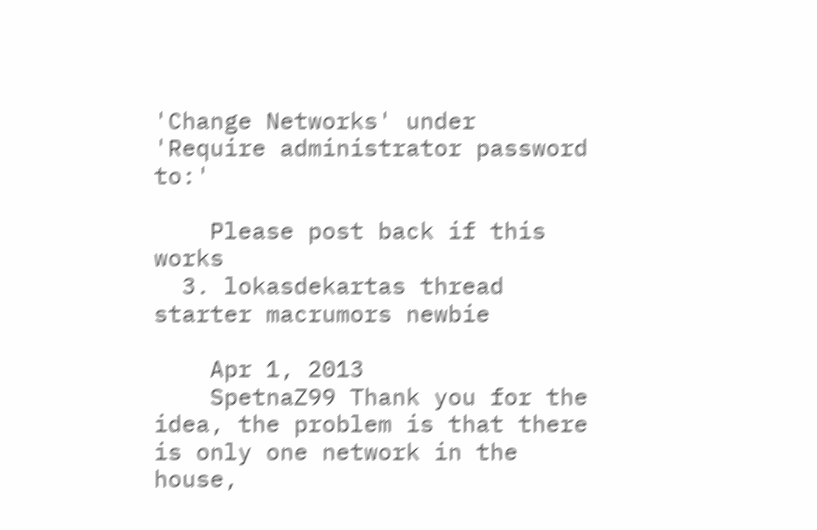'Change Networks' under 'Require administrator password to:'

    Please post back if this works
  3. lokasdekartas thread starter macrumors newbie

    Apr 1, 2013
    SpetnaZ99 Thank you for the idea, the problem is that there is only one network in the house,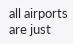all airports are just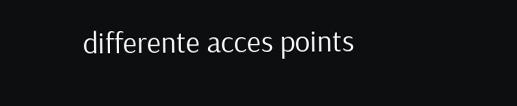differente acces points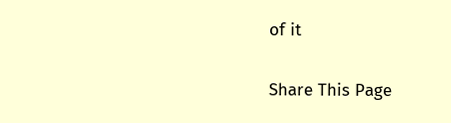of it

Share This Page